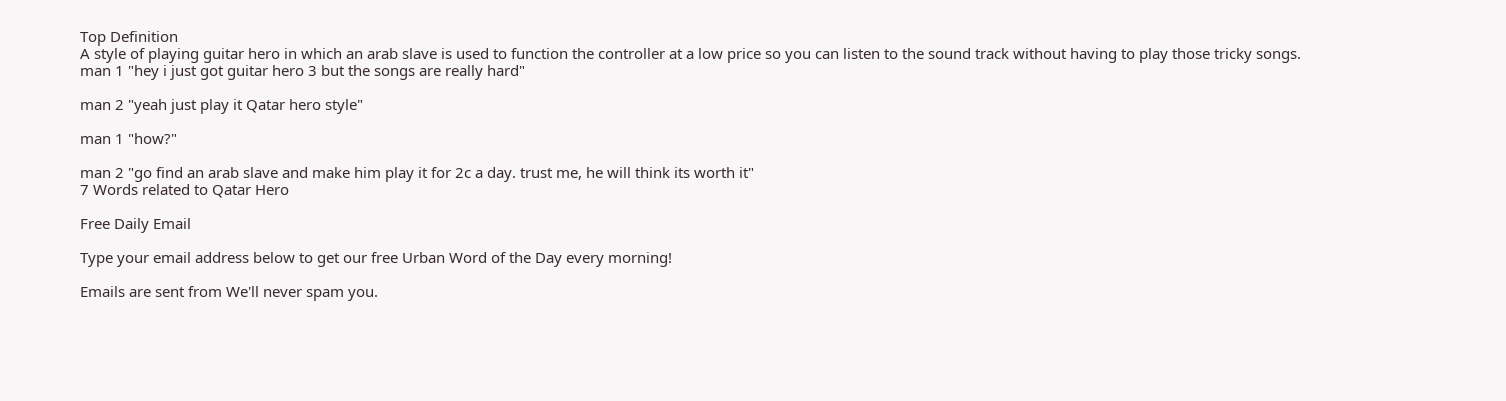Top Definition
A style of playing guitar hero in which an arab slave is used to function the controller at a low price so you can listen to the sound track without having to play those tricky songs.
man 1 "hey i just got guitar hero 3 but the songs are really hard"

man 2 "yeah just play it Qatar hero style"

man 1 "how?"

man 2 "go find an arab slave and make him play it for 2c a day. trust me, he will think its worth it"
7 Words related to Qatar Hero

Free Daily Email

Type your email address below to get our free Urban Word of the Day every morning!

Emails are sent from We'll never spam you.